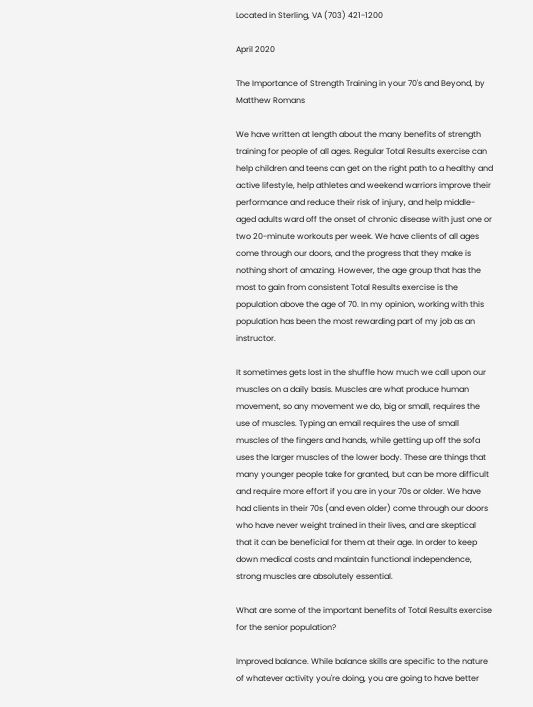Located in Sterling, VA (703) 421-1200

April 2020

The Importance of Strength Training in your 70's and Beyond, by Matthew Romans

We have written at length about the many benefits of strength training for people of all ages. Regular Total Results exercise can help children and teens can get on the right path to a healthy and active lifestyle, help athletes and weekend warriors improve their performance and reduce their risk of injury, and help middle-aged adults ward off the onset of chronic disease with just one or two 20-minute workouts per week. We have clients of all ages come through our doors, and the progress that they make is nothing short of amazing. However, the age group that has the most to gain from consistent Total Results exercise is the population above the age of 70. In my opinion, working with this population has been the most rewarding part of my job as an instructor.

It sometimes gets lost in the shuffle how much we call upon our muscles on a daily basis. Muscles are what produce human movement, so any movement we do, big or small, requires the use of muscles. Typing an email requires the use of small muscles of the fingers and hands, while getting up off the sofa uses the larger muscles of the lower body. These are things that many younger people take for granted, but can be more difficult and require more effort if you are in your 70s or older. We have had clients in their 70s (and even older) come through our doors who have never weight trained in their lives, and are skeptical that it can be beneficial for them at their age. In order to keep down medical costs and maintain functional independence, strong muscles are absolutely essential.

What are some of the important benefits of Total Results exercise for the senior population?

Improved balance. While balance skills are specific to the nature of whatever activity you're doing, you are going to have better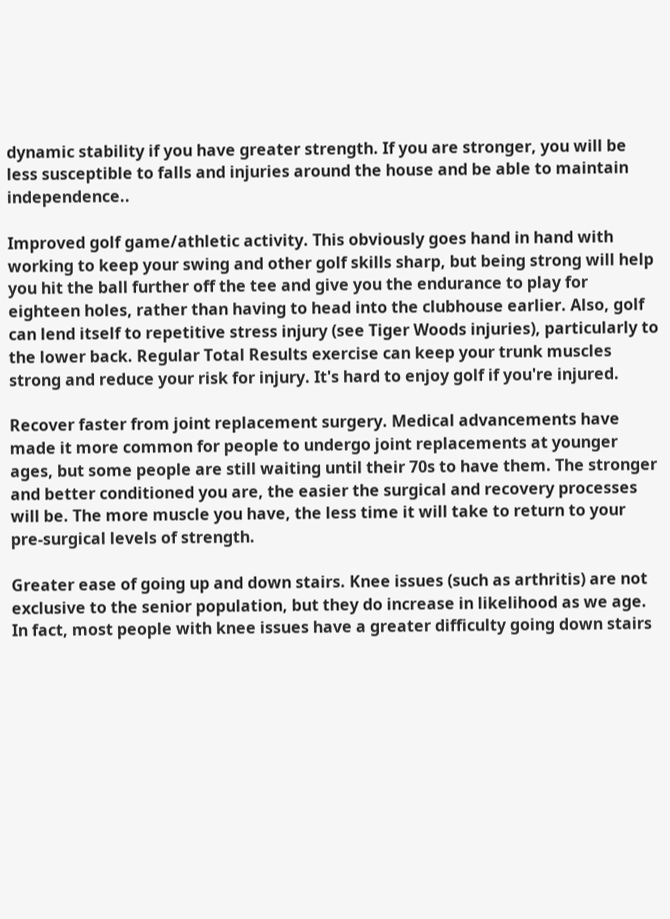dynamic stability if you have greater strength. If you are stronger, you will be less susceptible to falls and injuries around the house and be able to maintain independence..

Improved golf game/athletic activity. This obviously goes hand in hand with working to keep your swing and other golf skills sharp, but being strong will help you hit the ball further off the tee and give you the endurance to play for eighteen holes, rather than having to head into the clubhouse earlier. Also, golf can lend itself to repetitive stress injury (see Tiger Woods injuries), particularly to the lower back. Regular Total Results exercise can keep your trunk muscles strong and reduce your risk for injury. It's hard to enjoy golf if you're injured.

Recover faster from joint replacement surgery. Medical advancements have made it more common for people to undergo joint replacements at younger ages, but some people are still waiting until their 70s to have them. The stronger and better conditioned you are, the easier the surgical and recovery processes will be. The more muscle you have, the less time it will take to return to your pre-surgical levels of strength.

Greater ease of going up and down stairs. Knee issues (such as arthritis) are not exclusive to the senior population, but they do increase in likelihood as we age. In fact, most people with knee issues have a greater difficulty going down stairs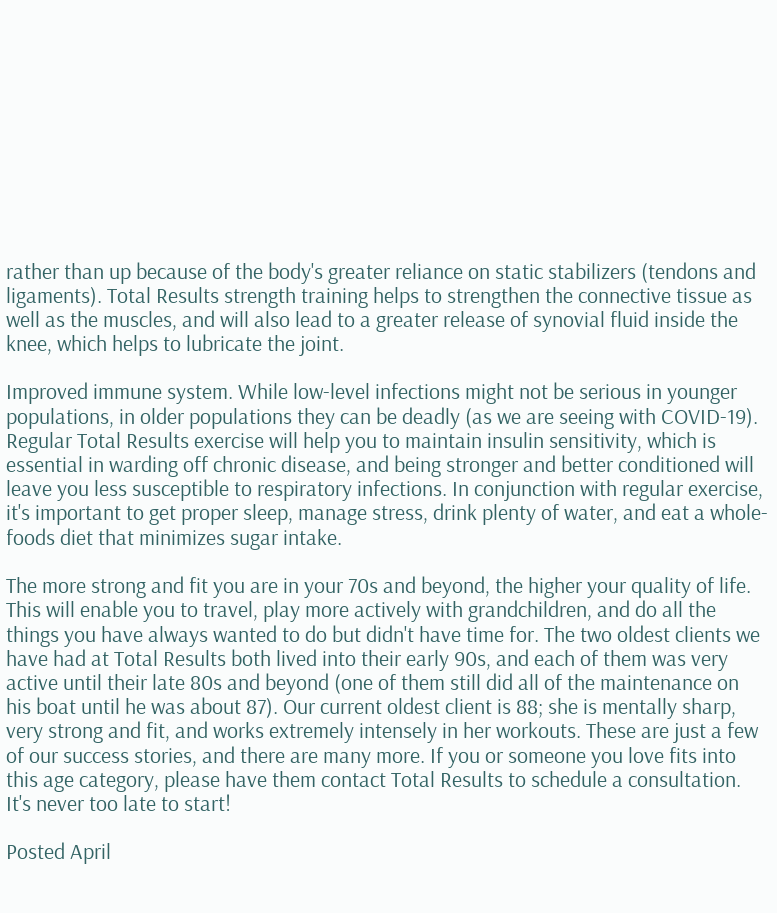rather than up because of the body's greater reliance on static stabilizers (tendons and ligaments). Total Results strength training helps to strengthen the connective tissue as well as the muscles, and will also lead to a greater release of synovial fluid inside the knee, which helps to lubricate the joint.

Improved immune system. While low-level infections might not be serious in younger populations, in older populations they can be deadly (as we are seeing with COVID-19). Regular Total Results exercise will help you to maintain insulin sensitivity, which is essential in warding off chronic disease, and being stronger and better conditioned will leave you less susceptible to respiratory infections. In conjunction with regular exercise, it's important to get proper sleep, manage stress, drink plenty of water, and eat a whole-foods diet that minimizes sugar intake.

The more strong and fit you are in your 70s and beyond, the higher your quality of life. This will enable you to travel, play more actively with grandchildren, and do all the things you have always wanted to do but didn't have time for. The two oldest clients we have had at Total Results both lived into their early 90s, and each of them was very active until their late 80s and beyond (one of them still did all of the maintenance on his boat until he was about 87). Our current oldest client is 88; she is mentally sharp, very strong and fit, and works extremely intensely in her workouts. These are just a few of our success stories, and there are many more. If you or someone you love fits into this age category, please have them contact Total Results to schedule a consultation. It's never too late to start!

Posted April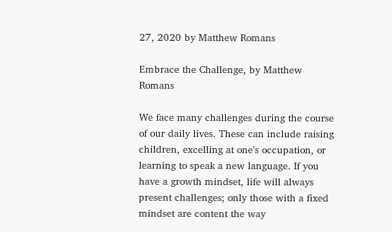27, 2020 by Matthew Romans

Embrace the Challenge, by Matthew Romans

We face many challenges during the course of our daily lives. These can include raising children, excelling at one's occupation, or learning to speak a new language. If you have a growth mindset, life will always present challenges; only those with a fixed mindset are content the way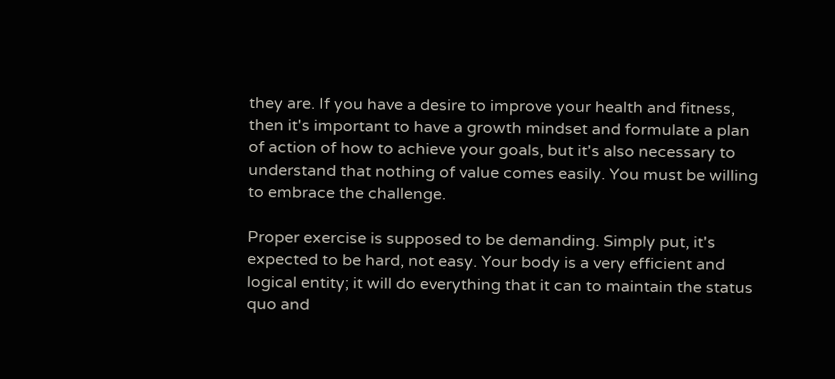they are. If you have a desire to improve your health and fitness, then it's important to have a growth mindset and formulate a plan of action of how to achieve your goals, but it's also necessary to understand that nothing of value comes easily. You must be willing to embrace the challenge.

Proper exercise is supposed to be demanding. Simply put, it's expected to be hard, not easy. Your body is a very efficient and logical entity; it will do everything that it can to maintain the status quo and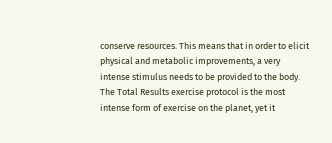conserve resources. This means that in order to elicit physical and metabolic improvements, a very intense stimulus needs to be provided to the body. The Total Results exercise protocol is the most intense form of exercise on the planet, yet it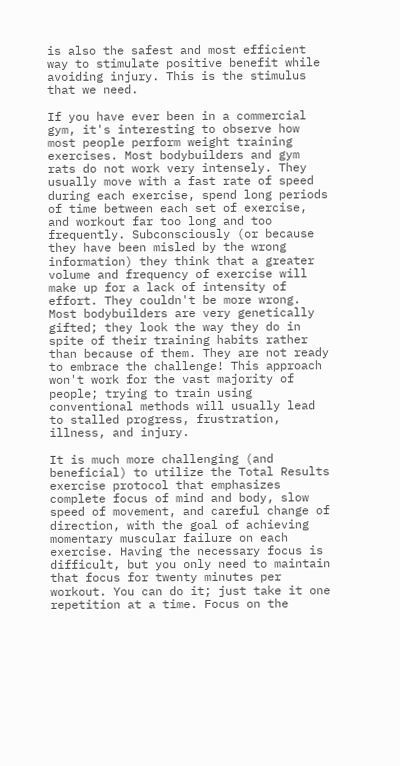is also the safest and most efficient way to stimulate positive benefit while avoiding injury. This is the stimulus that we need.

If you have ever been in a commercial gym, it's interesting to observe how most people perform weight training exercises. Most bodybuilders and gym rats do not work very intensely. They usually move with a fast rate of speed during each exercise, spend long periods of time between each set of exercise, and workout far too long and too frequently. Subconsciously (or because they have been misled by the wrong information) they think that a greater volume and frequency of exercise will make up for a lack of intensity of effort. They couldn't be more wrong. Most bodybuilders are very genetically gifted; they look the way they do in spite of their training habits rather than because of them. They are not ready to embrace the challenge! This approach won't work for the vast majority of people; trying to train using conventional methods will usually lead to stalled progress, frustration, illness, and injury.

It is much more challenging (and beneficial) to utilize the Total Results exercise protocol that emphasizes complete focus of mind and body, slow speed of movement, and careful change of direction, with the goal of achieving momentary muscular failure on each exercise. Having the necessary focus is difficult, but you only need to maintain that focus for twenty minutes per workout. You can do it; just take it one repetition at a time. Focus on the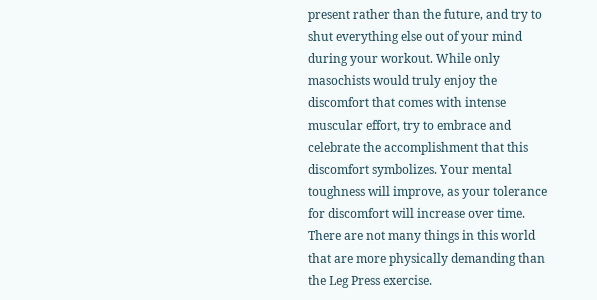present rather than the future, and try to shut everything else out of your mind during your workout. While only masochists would truly enjoy the discomfort that comes with intense muscular effort, try to embrace and celebrate the accomplishment that this discomfort symbolizes. Your mental toughness will improve, as your tolerance for discomfort will increase over time. There are not many things in this world that are more physically demanding than the Leg Press exercise.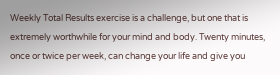Weekly Total Results exercise is a challenge, but one that is extremely worthwhile for your mind and body. Twenty minutes, once or twice per week, can change your life and give you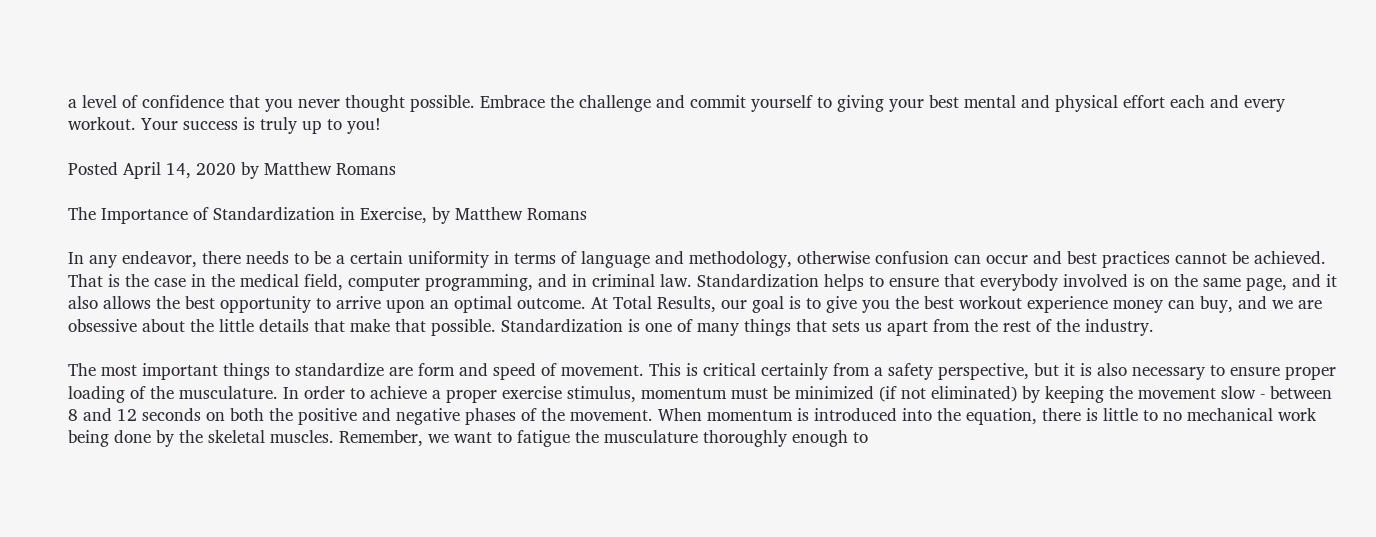a level of confidence that you never thought possible. Embrace the challenge and commit yourself to giving your best mental and physical effort each and every workout. Your success is truly up to you!

Posted April 14, 2020 by Matthew Romans

The Importance of Standardization in Exercise, by Matthew Romans

In any endeavor, there needs to be a certain uniformity in terms of language and methodology, otherwise confusion can occur and best practices cannot be achieved. That is the case in the medical field, computer programming, and in criminal law. Standardization helps to ensure that everybody involved is on the same page, and it also allows the best opportunity to arrive upon an optimal outcome. At Total Results, our goal is to give you the best workout experience money can buy, and we are obsessive about the little details that make that possible. Standardization is one of many things that sets us apart from the rest of the industry.

The most important things to standardize are form and speed of movement. This is critical certainly from a safety perspective, but it is also necessary to ensure proper loading of the musculature. In order to achieve a proper exercise stimulus, momentum must be minimized (if not eliminated) by keeping the movement slow - between 8 and 12 seconds on both the positive and negative phases of the movement. When momentum is introduced into the equation, there is little to no mechanical work being done by the skeletal muscles. Remember, we want to fatigue the musculature thoroughly enough to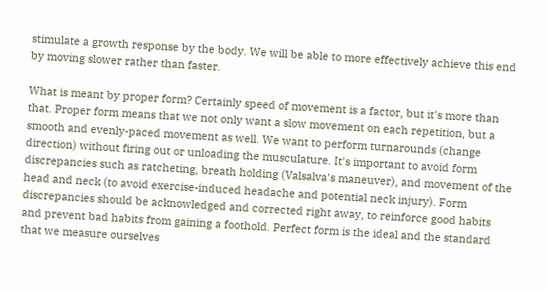stimulate a growth response by the body. We will be able to more effectively achieve this end by moving slower rather than faster.

What is meant by proper form? Certainly speed of movement is a factor, but it's more than that. Proper form means that we not only want a slow movement on each repetition, but a smooth and evenly-paced movement as well. We want to perform turnarounds (change direction) without firing out or unloading the musculature. It's important to avoid form discrepancies such as ratcheting, breath holding (Valsalva's maneuver), and movement of the head and neck (to avoid exercise-induced headache and potential neck injury). Form discrepancies should be acknowledged and corrected right away, to reinforce good habits and prevent bad habits from gaining a foothold. Perfect form is the ideal and the standard that we measure ourselves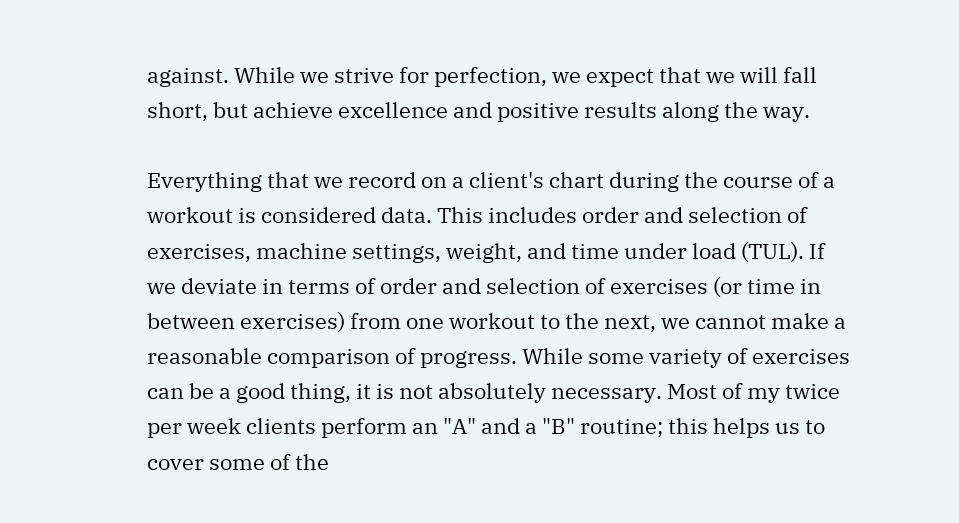against. While we strive for perfection, we expect that we will fall short, but achieve excellence and positive results along the way.

Everything that we record on a client's chart during the course of a workout is considered data. This includes order and selection of exercises, machine settings, weight, and time under load (TUL). If we deviate in terms of order and selection of exercises (or time in between exercises) from one workout to the next, we cannot make a reasonable comparison of progress. While some variety of exercises can be a good thing, it is not absolutely necessary. Most of my twice per week clients perform an "A" and a "B" routine; this helps us to cover some of the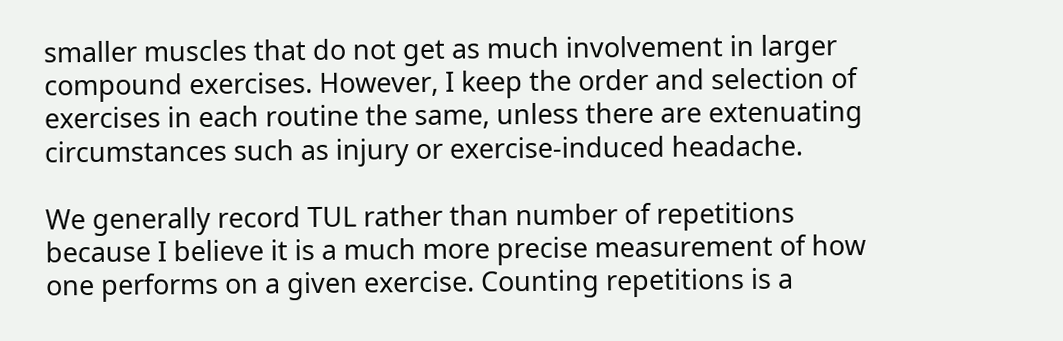smaller muscles that do not get as much involvement in larger compound exercises. However, I keep the order and selection of exercises in each routine the same, unless there are extenuating circumstances such as injury or exercise-induced headache.

We generally record TUL rather than number of repetitions because I believe it is a much more precise measurement of how one performs on a given exercise. Counting repetitions is a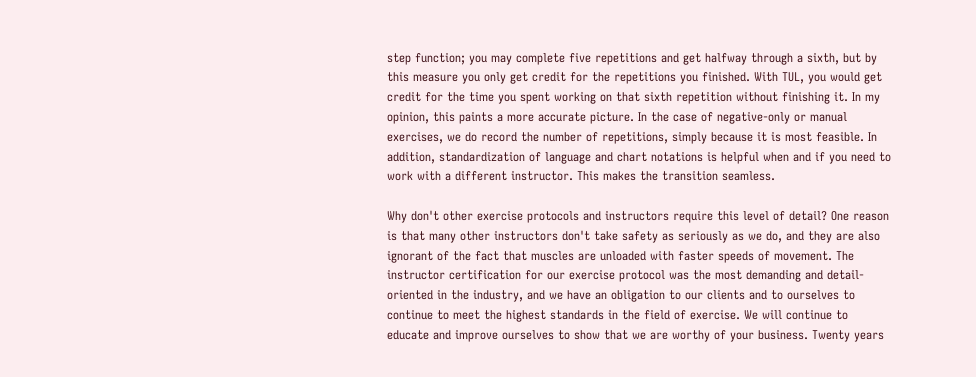step function; you may complete five repetitions and get halfway through a sixth, but by this measure you only get credit for the repetitions you finished. With TUL, you would get credit for the time you spent working on that sixth repetition without finishing it. In my opinion, this paints a more accurate picture. In the case of negative-only or manual exercises, we do record the number of repetitions, simply because it is most feasible. In addition, standardization of language and chart notations is helpful when and if you need to work with a different instructor. This makes the transition seamless.

Why don't other exercise protocols and instructors require this level of detail? One reason is that many other instructors don't take safety as seriously as we do, and they are also ignorant of the fact that muscles are unloaded with faster speeds of movement. The instructor certification for our exercise protocol was the most demanding and detail-oriented in the industry, and we have an obligation to our clients and to ourselves to continue to meet the highest standards in the field of exercise. We will continue to educate and improve ourselves to show that we are worthy of your business. Twenty years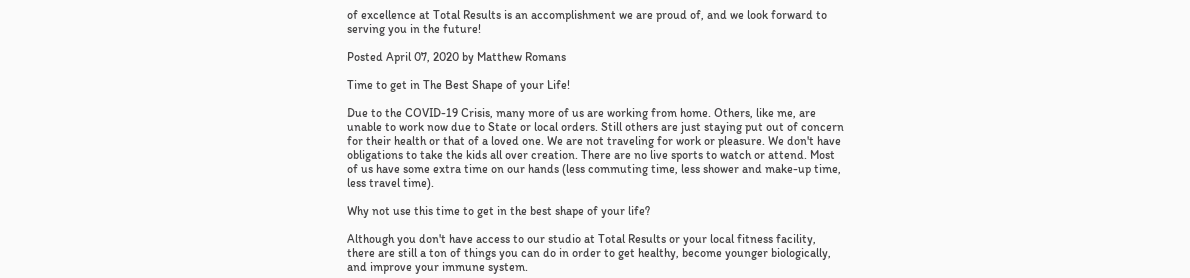of excellence at Total Results is an accomplishment we are proud of, and we look forward to serving you in the future!

Posted April 07, 2020 by Matthew Romans

Time to get in The Best Shape of your Life!

Due to the COVID-19 Crisis, many more of us are working from home. Others, like me, are unable to work now due to State or local orders. Still others are just staying put out of concern for their health or that of a loved one. We are not traveling for work or pleasure. We don't have obligations to take the kids all over creation. There are no live sports to watch or attend. Most of us have some extra time on our hands (less commuting time, less shower and make-up time, less travel time).

Why not use this time to get in the best shape of your life?

Although you don't have access to our studio at Total Results or your local fitness facility, there are still a ton of things you can do in order to get healthy, become younger biologically, and improve your immune system.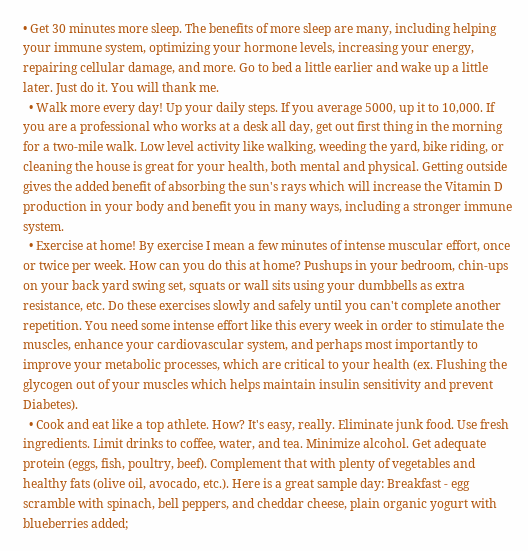• Get 30 minutes more sleep. The benefits of more sleep are many, including helping your immune system, optimizing your hormone levels, increasing your energy, repairing cellular damage, and more. Go to bed a little earlier and wake up a little later. Just do it. You will thank me.
  • Walk more every day! Up your daily steps. If you average 5000, up it to 10,000. If you are a professional who works at a desk all day, get out first thing in the morning for a two-mile walk. Low level activity like walking, weeding the yard, bike riding, or cleaning the house is great for your health, both mental and physical. Getting outside gives the added benefit of absorbing the sun's rays which will increase the Vitamin D production in your body and benefit you in many ways, including a stronger immune system.
  • Exercise at home! By exercise I mean a few minutes of intense muscular effort, once or twice per week. How can you do this at home? Pushups in your bedroom, chin-ups on your back yard swing set, squats or wall sits using your dumbbells as extra resistance, etc. Do these exercises slowly and safely until you can't complete another repetition. You need some intense effort like this every week in order to stimulate the muscles, enhance your cardiovascular system, and perhaps most importantly to improve your metabolic processes, which are critical to your health (ex. Flushing the glycogen out of your muscles which helps maintain insulin sensitivity and prevent Diabetes).
  • Cook and eat like a top athlete. How? It's easy, really. Eliminate junk food. Use fresh ingredients. Limit drinks to coffee, water, and tea. Minimize alcohol. Get adequate protein (eggs, fish, poultry, beef). Complement that with plenty of vegetables and healthy fats (olive oil, avocado, etc.). Here is a great sample day: Breakfast - egg scramble with spinach, bell peppers, and cheddar cheese, plain organic yogurt with blueberries added;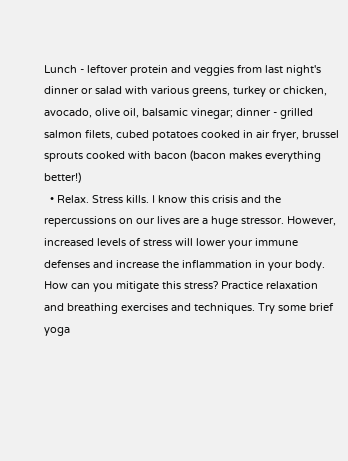Lunch - leftover protein and veggies from last night's dinner or salad with various greens, turkey or chicken, avocado, olive oil, balsamic vinegar; dinner - grilled salmon filets, cubed potatoes cooked in air fryer, brussel sprouts cooked with bacon (bacon makes everything better!)
  • Relax. Stress kills. I know this crisis and the repercussions on our lives are a huge stressor. However, increased levels of stress will lower your immune defenses and increase the inflammation in your body. How can you mitigate this stress? Practice relaxation and breathing exercises and techniques. Try some brief yoga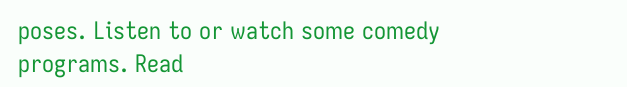poses. Listen to or watch some comedy programs. Read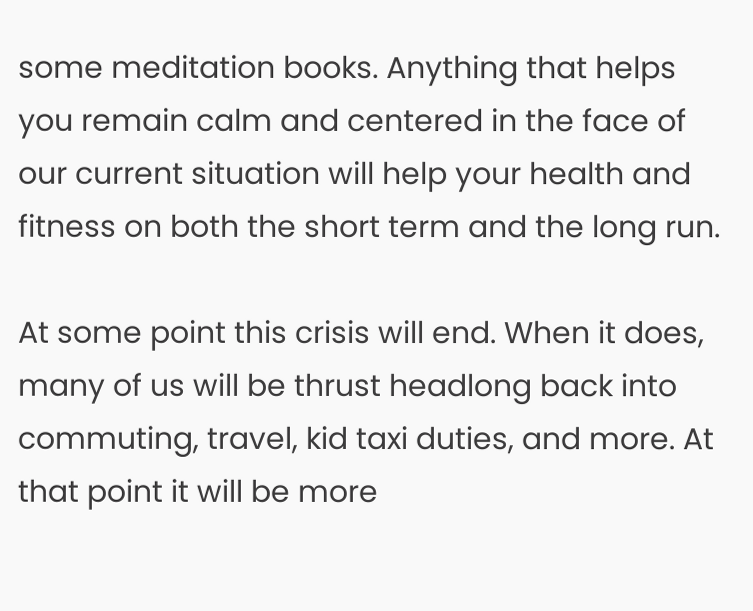some meditation books. Anything that helps you remain calm and centered in the face of our current situation will help your health and fitness on both the short term and the long run.

At some point this crisis will end. When it does, many of us will be thrust headlong back into commuting, travel, kid taxi duties, and more. At that point it will be more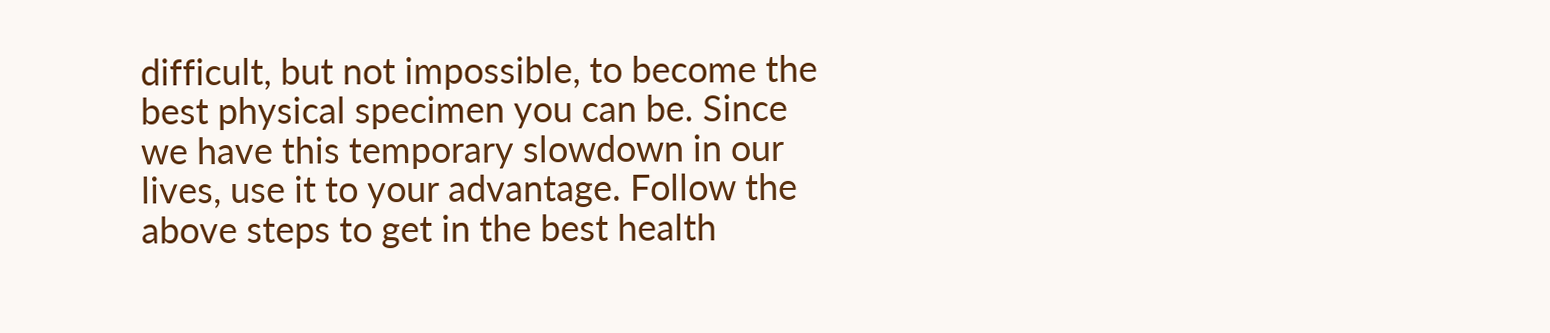difficult, but not impossible, to become the best physical specimen you can be. Since we have this temporary slowdown in our lives, use it to your advantage. Follow the above steps to get in the best health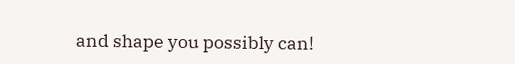and shape you possibly can!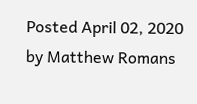Posted April 02, 2020 by Matthew Romans